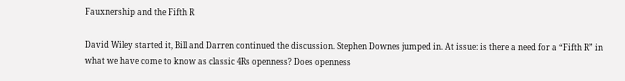Fauxnership and the Fifth R

David Wiley started it, Bill and Darren continued the discussion. Stephen Downes jumped in. At issue: is there a need for a “Fifth R” in what we have come to know as classic 4Rs openness? Does openness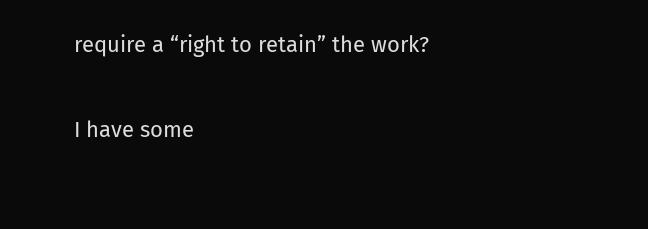require a “right to retain” the work?

I have some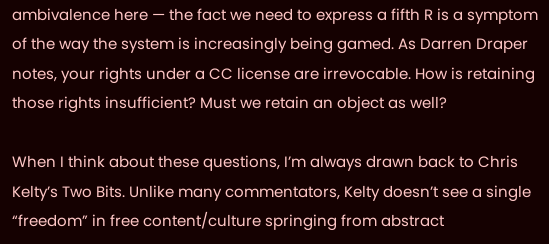ambivalence here — the fact we need to express a fifth R is a symptom of the way the system is increasingly being gamed. As Darren Draper notes, your rights under a CC license are irrevocable. How is retaining those rights insufficient? Must we retain an object as well?

When I think about these questions, I’m always drawn back to Chris Kelty’s Two Bits. Unlike many commentators, Kelty doesn’t see a single “freedom” in free content/culture springing from abstract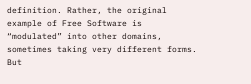definition. Rather, the original example of Free Software is “modulated” into other domains, sometimes taking very different forms. But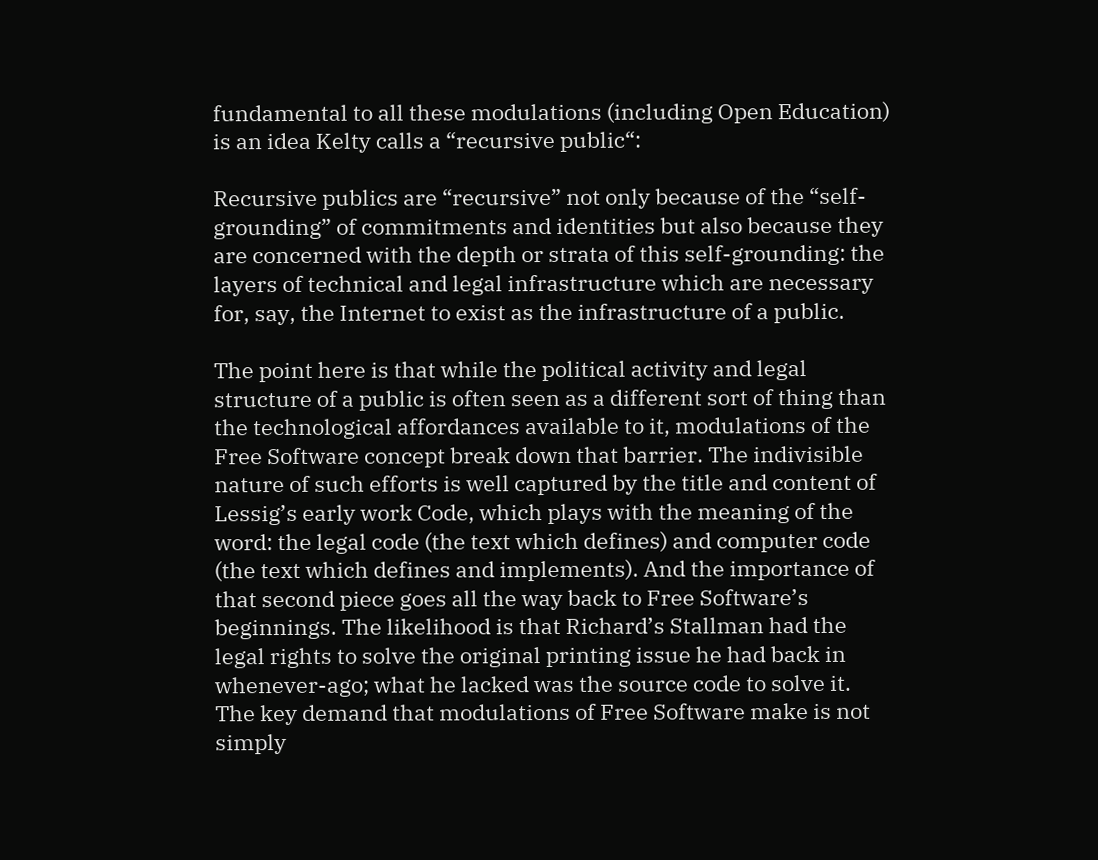fundamental to all these modulations (including Open Education) is an idea Kelty calls a “recursive public“:

Recursive publics are “recursive” not only because of the “self-grounding” of commitments and identities but also because they are concerned with the depth or strata of this self-grounding: the layers of technical and legal infrastructure which are necessary for, say, the Internet to exist as the infrastructure of a public.

The point here is that while the political activity and legal structure of a public is often seen as a different sort of thing than the technological affordances available to it, modulations of the Free Software concept break down that barrier. The indivisible nature of such efforts is well captured by the title and content of Lessig’s early work Code, which plays with the meaning of the word: the legal code (the text which defines) and computer code (the text which defines and implements). And the importance of that second piece goes all the way back to Free Software’s beginnings. The likelihood is that Richard’s Stallman had the legal rights to solve the original printing issue he had back in whenever-ago; what he lacked was the source code to solve it. The key demand that modulations of Free Software make is not simply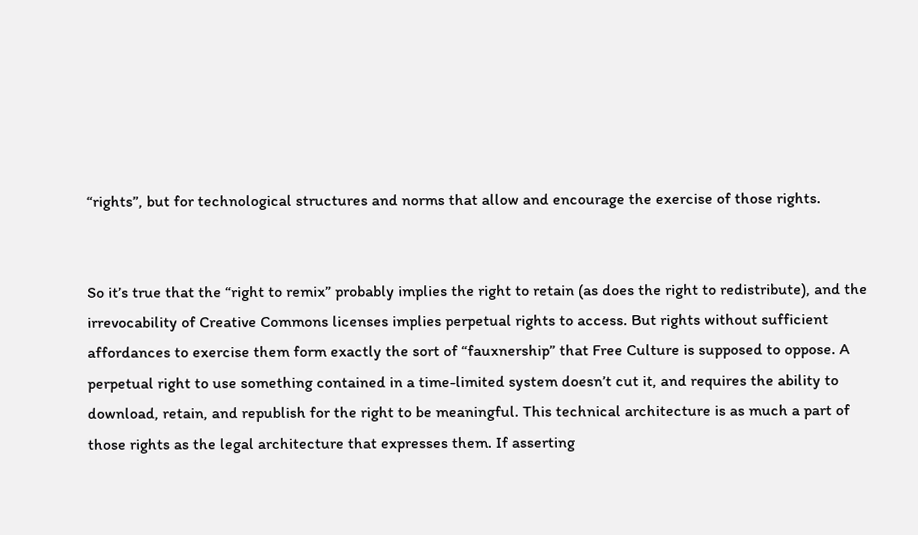“rights”, but for technological structures and norms that allow and encourage the exercise of those rights.


So it’s true that the “right to remix” probably implies the right to retain (as does the right to redistribute), and the irrevocability of Creative Commons licenses implies perpetual rights to access. But rights without sufficient affordances to exercise them form exactly the sort of “fauxnership” that Free Culture is supposed to oppose. A perpetual right to use something contained in a time-limited system doesn’t cut it, and requires the ability to download, retain, and republish for the right to be meaningful. This technical architecture is as much a part of those rights as the legal architecture that expresses them. If asserting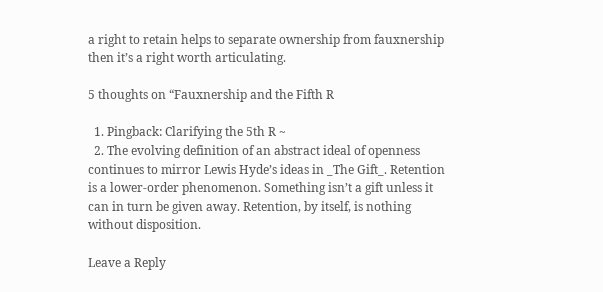a right to retain helps to separate ownership from fauxnership then it’s a right worth articulating.

5 thoughts on “Fauxnership and the Fifth R

  1. Pingback: Clarifying the 5th R ~
  2. The evolving definition of an abstract ideal of openness continues to mirror Lewis Hyde’s ideas in _The Gift_. Retention is a lower-order phenomenon. Something isn’t a gift unless it can in turn be given away. Retention, by itself, is nothing without disposition.

Leave a Reply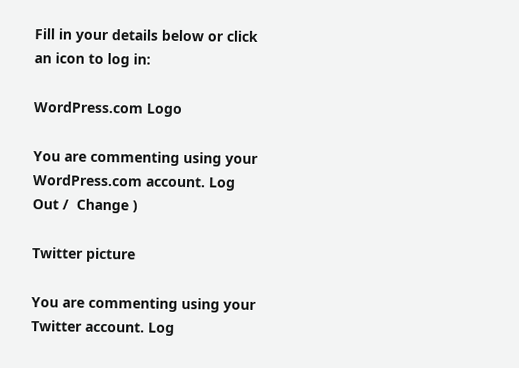Fill in your details below or click an icon to log in:

WordPress.com Logo

You are commenting using your WordPress.com account. Log Out /  Change )

Twitter picture

You are commenting using your Twitter account. Log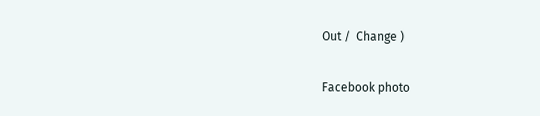Out /  Change )

Facebook photo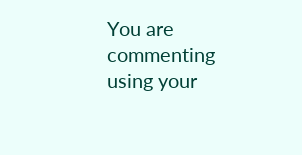You are commenting using your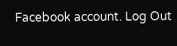Facebook account. Log Out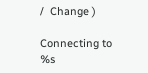/  Change )

Connecting to %s